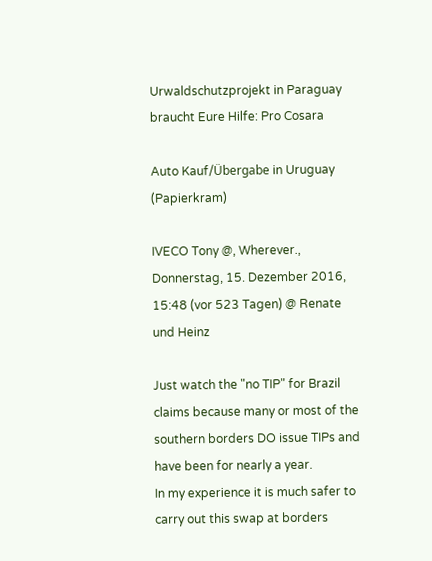Urwaldschutzprojekt in Paraguay braucht Eure Hilfe: Pro Cosara

Auto Kauf/Übergabe in Uruguay (Papierkram)

IVECO Tony @, Wherever., Donnerstag, 15. Dezember 2016, 15:48 (vor 523 Tagen) @ Renate und Heinz

Just watch the "no TIP" for Brazil claims because many or most of the southern borders DO issue TIPs and have been for nearly a year.
In my experience it is much safer to carry out this swap at borders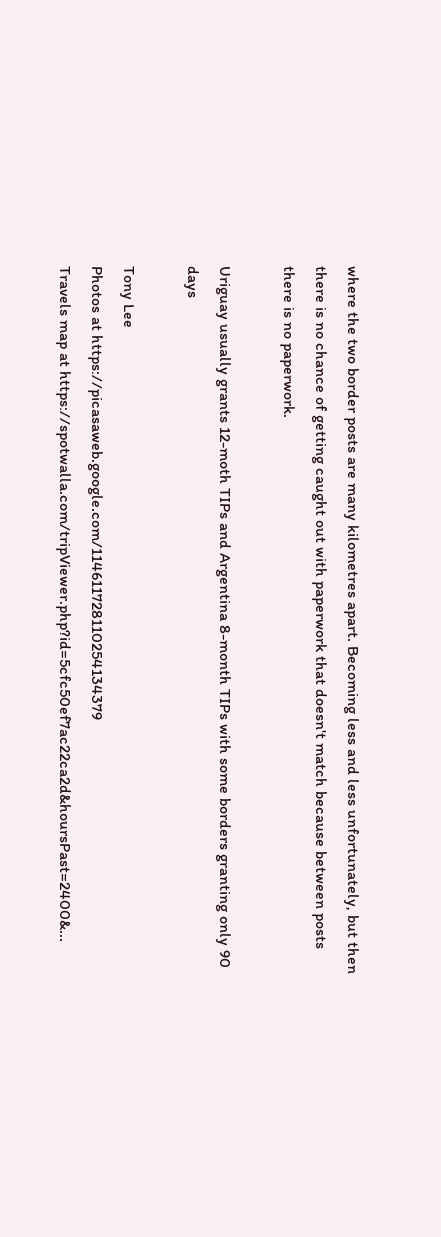where the two border posts are many kilometres apart. Becoming less and less unfortunately, but then there is no chance of getting caught out with paperwork that doesn't match because between posts there is no paperwork.

Uriguay usually grants 12-moth TIPs and Argentina 8-month TIPs with some borders granting only 90 days

Tony Lee
Photos at https://picasaweb.google.com/114611728110254134379
Travels map at https://spotwalla.com/tripViewer.php?id=5cfc50ef7ac22ca2d&hoursPast=2400&...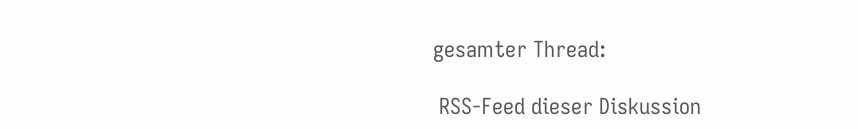gesamter Thread:

 RSS-Feed dieser Diskussion